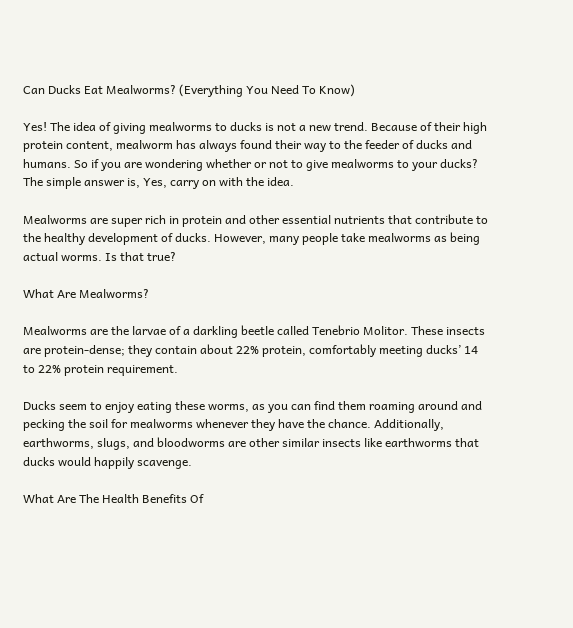Can Ducks Eat Mealworms? (Everything You Need To Know)

Yes! The idea of giving mealworms to ducks is not a new trend. Because of their high protein content, mealworm has always found their way to the feeder of ducks and humans. So if you are wondering whether or not to give mealworms to your ducks? The simple answer is, Yes, carry on with the idea.

Mealworms are super rich in protein and other essential nutrients that contribute to the healthy development of ducks. However, many people take mealworms as being actual worms. Is that true?

What Are Mealworms?

Mealworms are the larvae of a darkling beetle called Tenebrio Molitor. These insects are protein-dense; they contain about 22% protein, comfortably meeting ducks’ 14 to 22% protein requirement.

Ducks seem to enjoy eating these worms, as you can find them roaming around and pecking the soil for mealworms whenever they have the chance. Additionally, earthworms, slugs, and bloodworms are other similar insects like earthworms that ducks would happily scavenge.

What Are The Health Benefits Of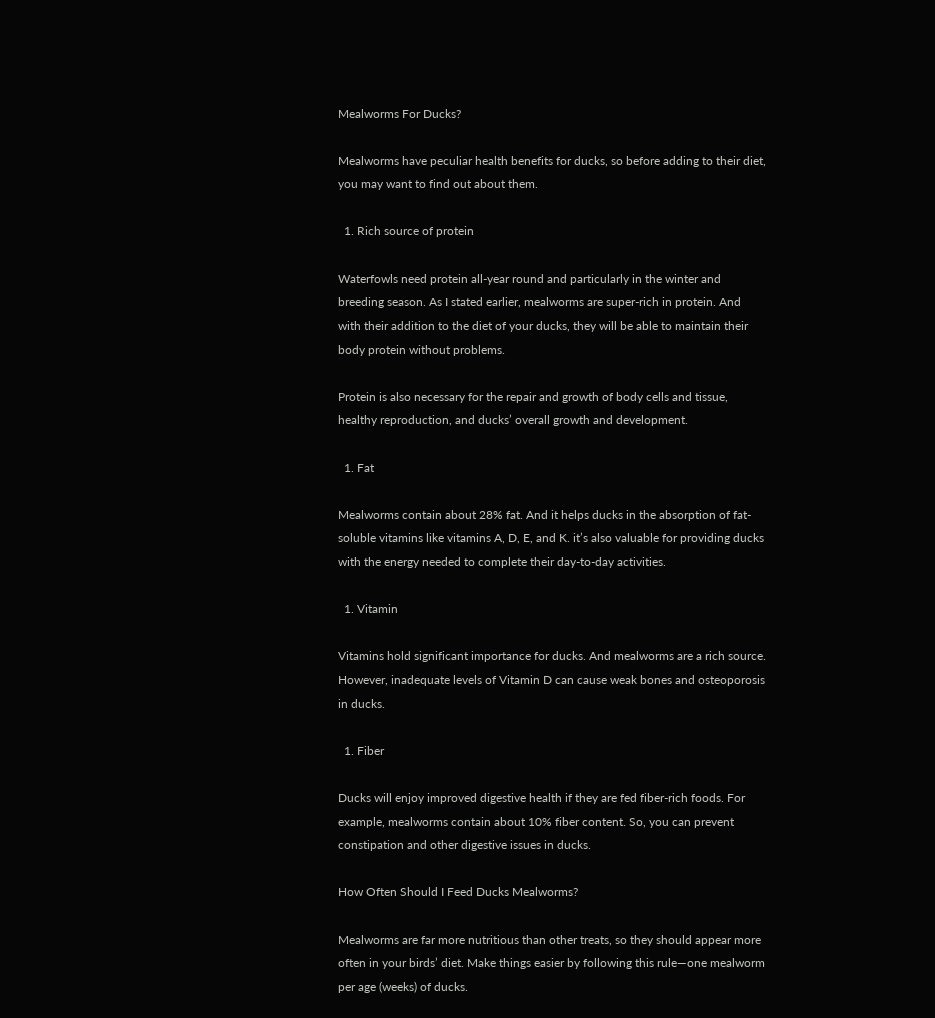Mealworms For Ducks?

Mealworms have peculiar health benefits for ducks, so before adding to their diet, you may want to find out about them.

  1. Rich source of protein

Waterfowls need protein all-year round and particularly in the winter and breeding season. As I stated earlier, mealworms are super-rich in protein. And with their addition to the diet of your ducks, they will be able to maintain their body protein without problems.

Protein is also necessary for the repair and growth of body cells and tissue, healthy reproduction, and ducks’ overall growth and development.

  1. Fat

Mealworms contain about 28% fat. And it helps ducks in the absorption of fat-soluble vitamins like vitamins A, D, E, and K. it’s also valuable for providing ducks with the energy needed to complete their day-to-day activities.

  1. Vitamin

Vitamins hold significant importance for ducks. And mealworms are a rich source. However, inadequate levels of Vitamin D can cause weak bones and osteoporosis in ducks.

  1. Fiber

Ducks will enjoy improved digestive health if they are fed fiber-rich foods. For example, mealworms contain about 10% fiber content. So, you can prevent constipation and other digestive issues in ducks.

How Often Should I Feed Ducks Mealworms?

Mealworms are far more nutritious than other treats, so they should appear more often in your birds’ diet. Make things easier by following this rule—one mealworm per age (weeks) of ducks.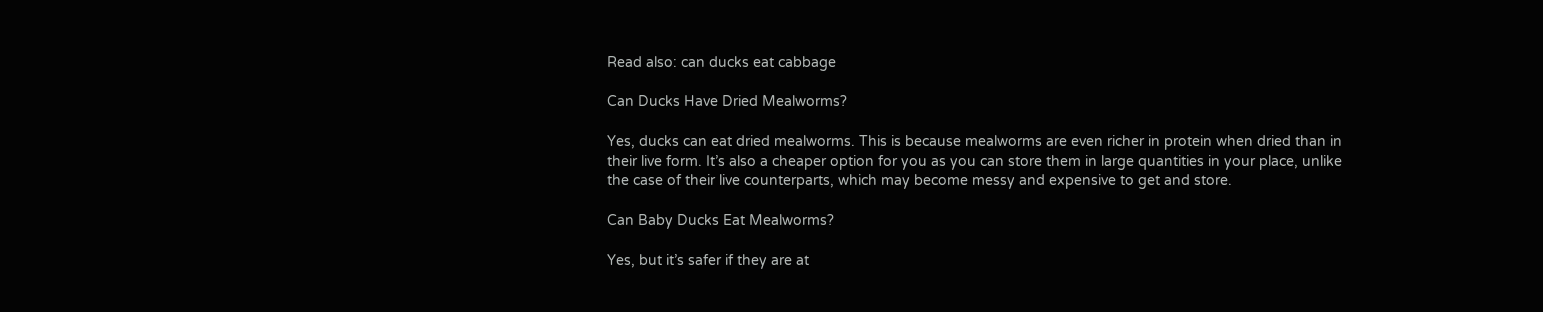Read also: can ducks eat cabbage

Can Ducks Have Dried Mealworms?

Yes, ducks can eat dried mealworms. This is because mealworms are even richer in protein when dried than in their live form. It’s also a cheaper option for you as you can store them in large quantities in your place, unlike the case of their live counterparts, which may become messy and expensive to get and store.

Can Baby Ducks Eat Mealworms?

Yes, but it’s safer if they are at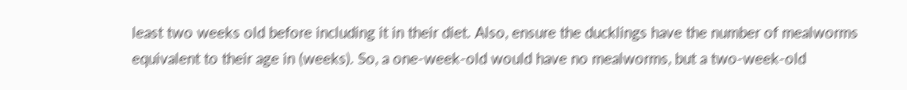least two weeks old before including it in their diet. Also, ensure the ducklings have the number of mealworms equivalent to their age in (weeks). So, a one-week-old would have no mealworms, but a two-week-old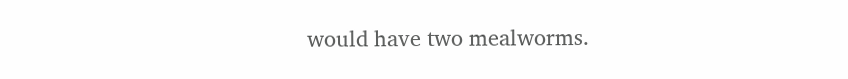would have two mealworms.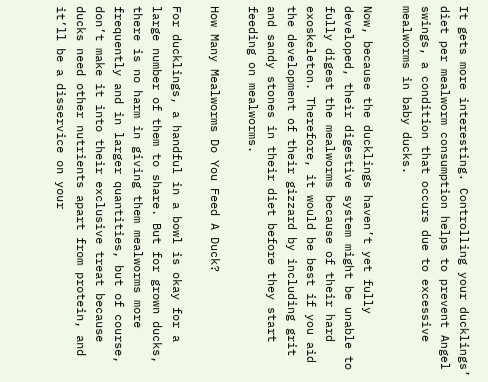It gets more interesting. Controlling your ducklings’ diet per mealworm consumption helps to prevent Angel swings, a condition that occurs due to excessive mealworms in baby ducks.

Now, because the ducklings haven’t yet fully developed, their digestive system might be unable to fully digest the mealworms because of their hard exoskeleton. Therefore, it would be best if you aid the development of their gizzard by including grit and sandy stones in their diet before they start feeding on mealworms.

How Many Mealworms Do You Feed A Duck?

For ducklings, a handful in a bowl is okay for a large number of them to share. But for grown ducks, there is no harm in giving them mealworms more frequently and in larger quantities, but of course, don’t make it into their exclusive treat because ducks need other nutrients apart from protein, and it’ll be a disservice on your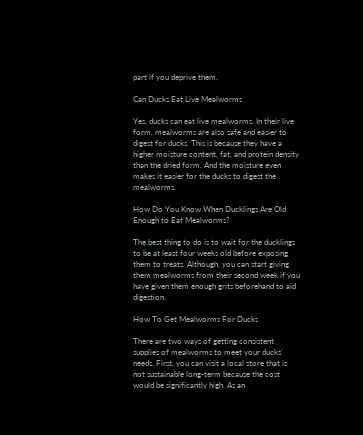part if you deprive them.

Can Ducks Eat Live Mealworms

Yes, ducks can eat live mealworms. In their live form, mealworms are also safe and easier to digest for ducks. This is because they have a higher moisture content, fat, and protein density than the dried form. And the moisture even makes it easier for the ducks to digest the mealworms.

How Do You Know When Ducklings Are Old Enough to Eat Mealworms?

The best thing to do is to wait for the ducklings to be at least four weeks old before exposing them to treats. Although, you can start giving them mealworms from their second week if you have given them enough grits beforehand to aid digestion.

How To Get Mealworms For Ducks

There are two ways of getting consistent supplies of mealworms to meet your ducks’ needs. First, you can visit a local store that is not sustainable long-term because the cost would be significantly high. As an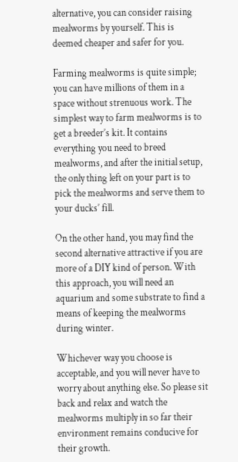alternative, you can consider raising mealworms by yourself. This is deemed cheaper and safer for you.

Farming mealworms is quite simple; you can have millions of them in a space without strenuous work. The simplest way to farm mealworms is to get a breeder’s kit. It contains everything you need to breed mealworms, and after the initial setup, the only thing left on your part is to pick the mealworms and serve them to your ducks’ fill.

On the other hand, you may find the second alternative attractive if you are more of a DIY kind of person. With this approach, you will need an aquarium and some substrate to find a means of keeping the mealworms during winter.

Whichever way you choose is acceptable, and you will never have to worry about anything else. So please sit back and relax and watch the mealworms multiply in so far their environment remains conducive for their growth.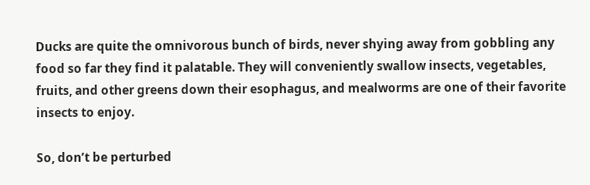Ducks are quite the omnivorous bunch of birds, never shying away from gobbling any food so far they find it palatable. They will conveniently swallow insects, vegetables, fruits, and other greens down their esophagus, and mealworms are one of their favorite insects to enjoy.

So, don’t be perturbed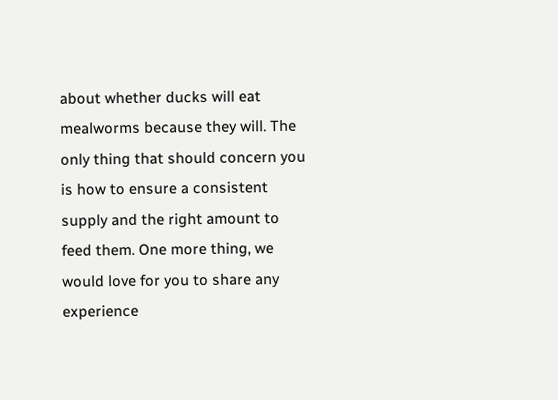about whether ducks will eat mealworms because they will. The only thing that should concern you is how to ensure a consistent supply and the right amount to feed them. One more thing, we would love for you to share any experience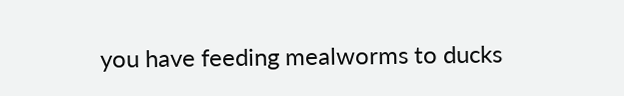you have feeding mealworms to ducks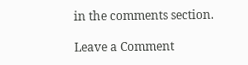in the comments section.

Leave a Comment